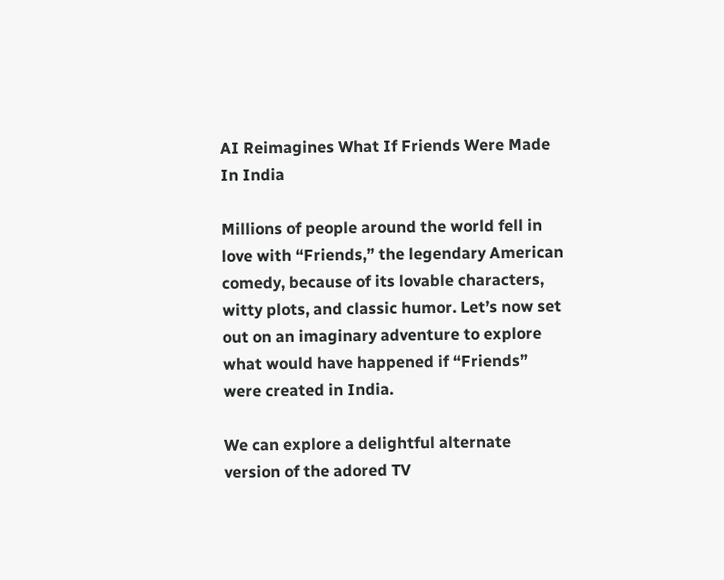AI Reimagines What If Friends Were Made In India

Millions of people around the world fell in love with “Friends,” the legendary American comedy, because of its lovable characters, witty plots, and classic humor. Let’s now set out on an imaginary adventure to explore what would have happened if “Friends” were created in India.

We can explore a delightful alternate version of the adored TV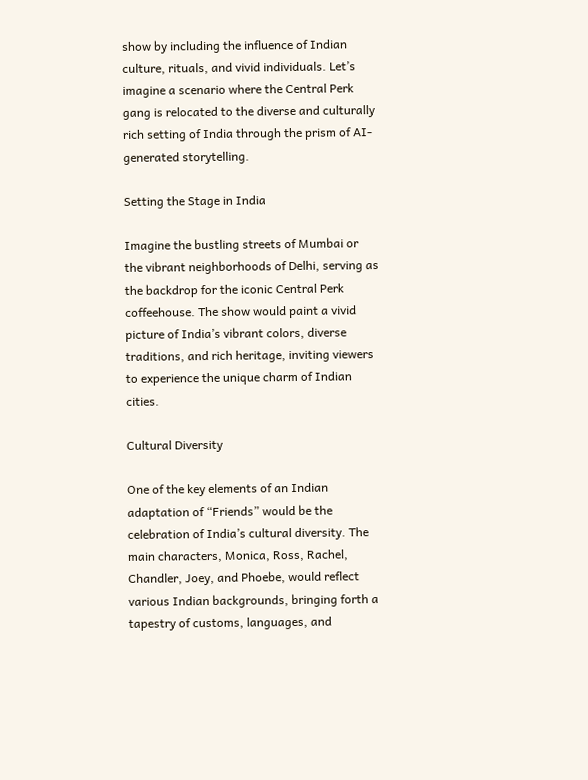show by including the influence of Indian culture, rituals, and vivid individuals. Let’s imagine a scenario where the Central Perk gang is relocated to the diverse and culturally rich setting of India through the prism of AI-generated storytelling.

Setting the Stage in India

Imagine the bustling streets of Mumbai or the vibrant neighborhoods of Delhi, serving as the backdrop for the iconic Central Perk coffeehouse. The show would paint a vivid picture of India’s vibrant colors, diverse traditions, and rich heritage, inviting viewers to experience the unique charm of Indian cities.

Cultural Diversity

One of the key elements of an Indian adaptation of “Friends” would be the celebration of India’s cultural diversity. The main characters, Monica, Ross, Rachel, Chandler, Joey, and Phoebe, would reflect various Indian backgrounds, bringing forth a tapestry of customs, languages, and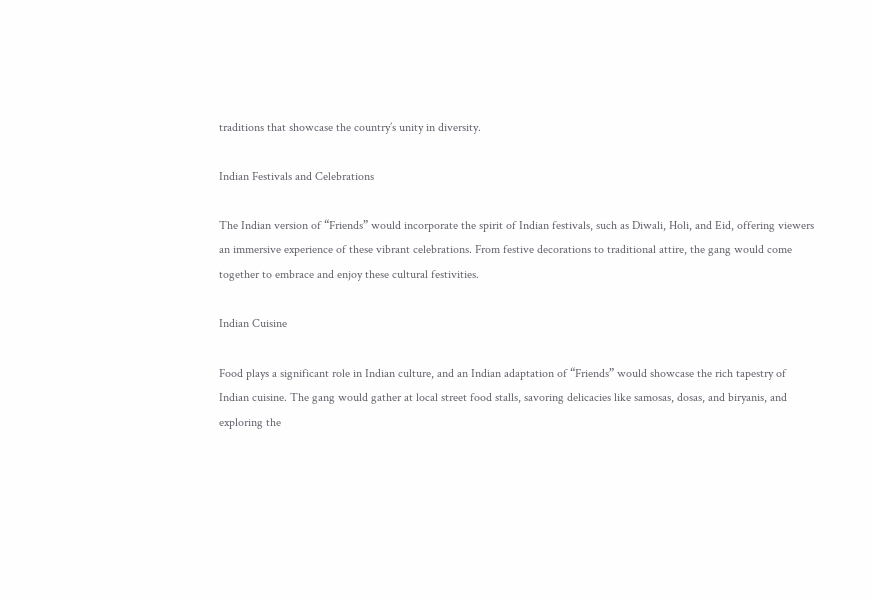traditions that showcase the country’s unity in diversity.

Indian Festivals and Celebrations

The Indian version of “Friends” would incorporate the spirit of Indian festivals, such as Diwali, Holi, and Eid, offering viewers an immersive experience of these vibrant celebrations. From festive decorations to traditional attire, the gang would come together to embrace and enjoy these cultural festivities.

Indian Cuisine

Food plays a significant role in Indian culture, and an Indian adaptation of “Friends” would showcase the rich tapestry of Indian cuisine. The gang would gather at local street food stalls, savoring delicacies like samosas, dosas, and biryanis, and exploring the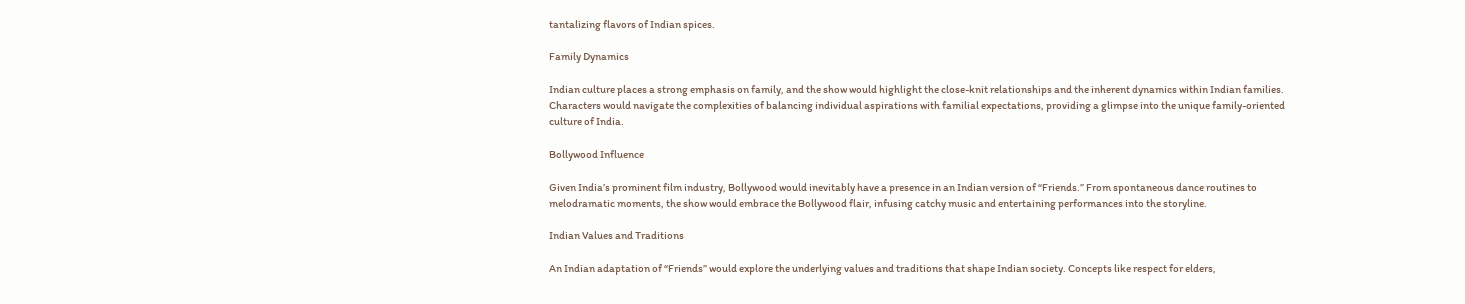tantalizing flavors of Indian spices.

Family Dynamics

Indian culture places a strong emphasis on family, and the show would highlight the close-knit relationships and the inherent dynamics within Indian families. Characters would navigate the complexities of balancing individual aspirations with familial expectations, providing a glimpse into the unique family-oriented culture of India.

Bollywood Influence

Given India’s prominent film industry, Bollywood would inevitably have a presence in an Indian version of “Friends.” From spontaneous dance routines to melodramatic moments, the show would embrace the Bollywood flair, infusing catchy music and entertaining performances into the storyline.

Indian Values and Traditions

An Indian adaptation of “Friends” would explore the underlying values and traditions that shape Indian society. Concepts like respect for elders,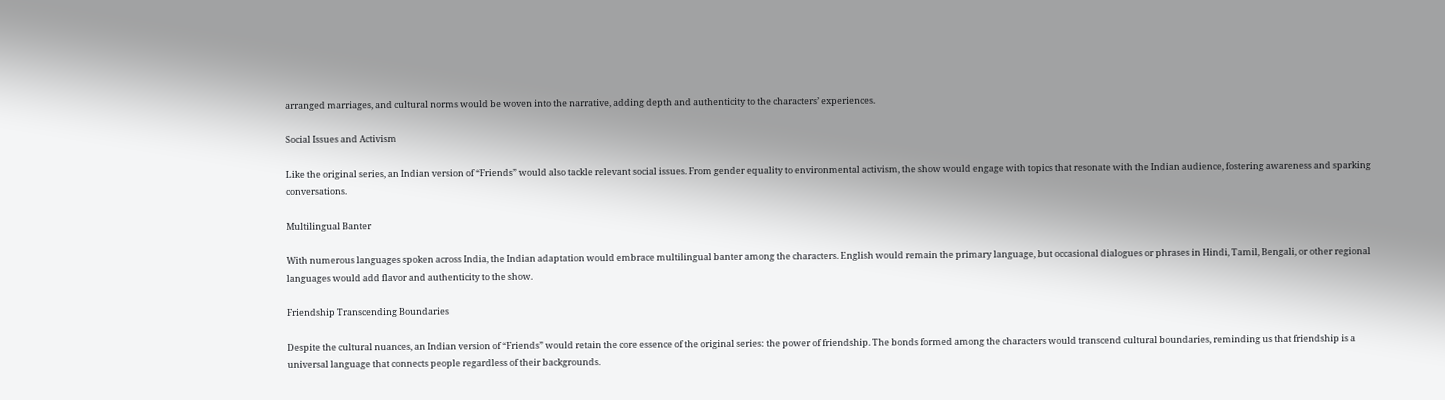arranged marriages, and cultural norms would be woven into the narrative, adding depth and authenticity to the characters’ experiences.

Social Issues and Activism

Like the original series, an Indian version of “Friends” would also tackle relevant social issues. From gender equality to environmental activism, the show would engage with topics that resonate with the Indian audience, fostering awareness and sparking conversations.

Multilingual Banter

With numerous languages spoken across India, the Indian adaptation would embrace multilingual banter among the characters. English would remain the primary language, but occasional dialogues or phrases in Hindi, Tamil, Bengali, or other regional languages would add flavor and authenticity to the show.

Friendship Transcending Boundaries

Despite the cultural nuances, an Indian version of “Friends” would retain the core essence of the original series: the power of friendship. The bonds formed among the characters would transcend cultural boundaries, reminding us that friendship is a universal language that connects people regardless of their backgrounds.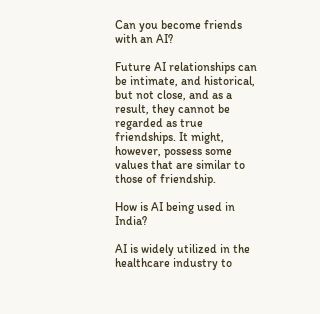Can you become friends with an AI?

Future AI relationships can be intimate, and historical, but not close, and as a result, they cannot be regarded as true friendships. It might, however, possess some values that are similar to those of friendship.

How is AI being used in India?

AI is widely utilized in the healthcare industry to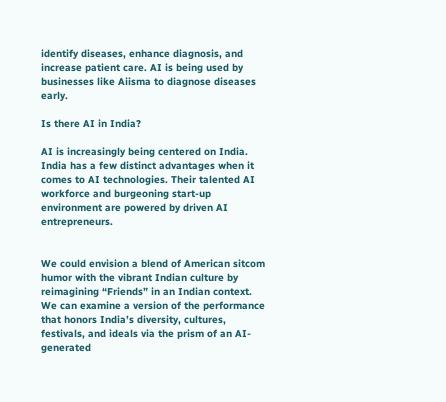identify diseases, enhance diagnosis, and increase patient care. AI is being used by businesses like Aiisma to diagnose diseases early.

Is there AI in India?

AI is increasingly being centered on India. India has a few distinct advantages when it comes to AI technologies. Their talented AI workforce and burgeoning start-up environment are powered by driven AI entrepreneurs.


We could envision a blend of American sitcom humor with the vibrant Indian culture by reimagining “Friends” in an Indian context. We can examine a version of the performance that honors India’s diversity, cultures, festivals, and ideals via the prism of an AI-generated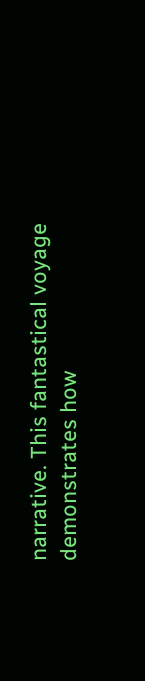narrative. This fantastical voyage demonstrates how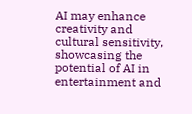AI may enhance creativity and cultural sensitivity, showcasing the potential of AI in entertainment and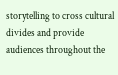storytelling to cross cultural divides and provide audiences throughout the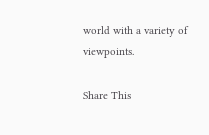world with a variety of viewpoints.

Share This